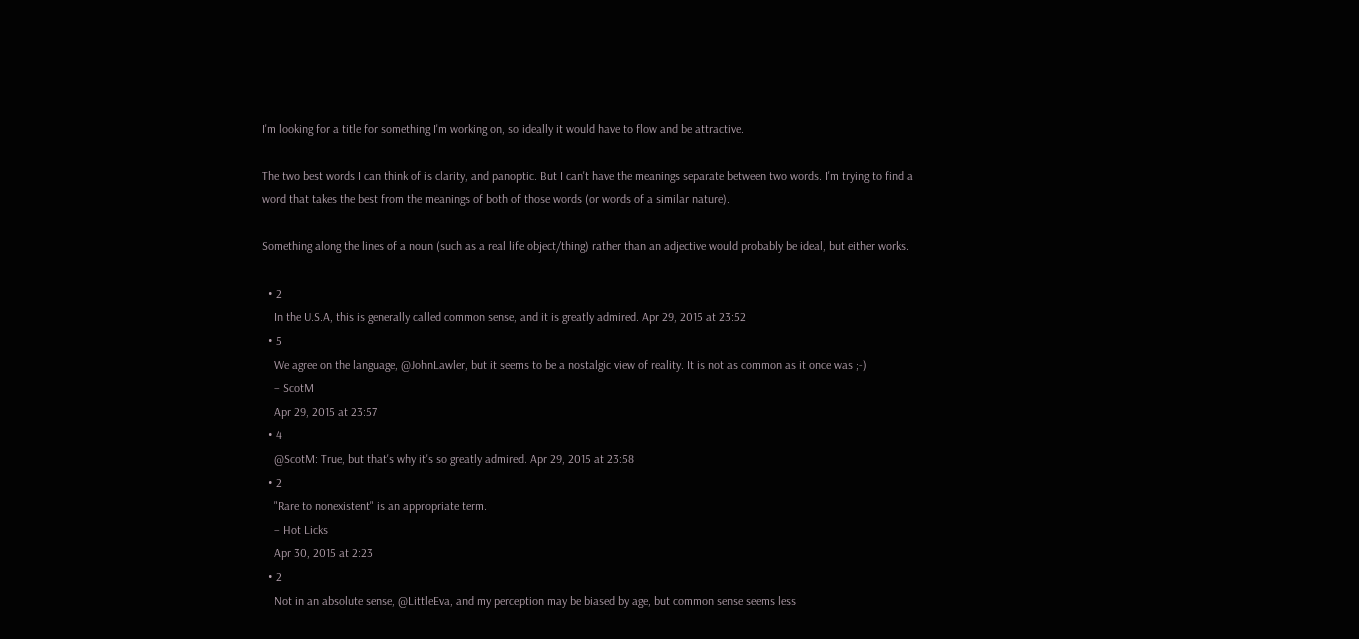I'm looking for a title for something I'm working on, so ideally it would have to flow and be attractive.

The two best words I can think of is clarity, and panoptic. But I can't have the meanings separate between two words. I'm trying to find a word that takes the best from the meanings of both of those words (or words of a similar nature).

Something along the lines of a noun (such as a real life object/thing) rather than an adjective would probably be ideal, but either works.

  • 2
    In the U.S.A, this is generally called common sense, and it is greatly admired. Apr 29, 2015 at 23:52
  • 5
    We agree on the language, @JohnLawler, but it seems to be a nostalgic view of reality. It is not as common as it once was ;-)
    – ScotM
    Apr 29, 2015 at 23:57
  • 4
    @ScotM: True, but that's why it's so greatly admired. Apr 29, 2015 at 23:58
  • 2
    "Rare to nonexistent" is an appropriate term.
    – Hot Licks
    Apr 30, 2015 at 2:23
  • 2
    Not in an absolute sense, @LittleEva, and my perception may be biased by age, but common sense seems less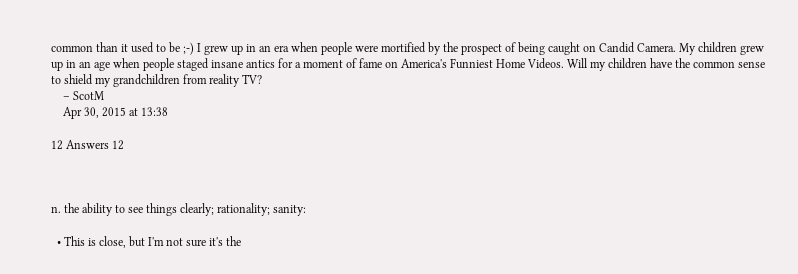common than it used to be ;-) I grew up in an era when people were mortified by the prospect of being caught on Candid Camera. My children grew up in an age when people staged insane antics for a moment of fame on America's Funniest Home Videos. Will my children have the common sense to shield my grandchildren from reality TV?
    – ScotM
    Apr 30, 2015 at 13:38

12 Answers 12



n. the ability to see things clearly; rationality; sanity:

  • This is close, but I'm not sure it's the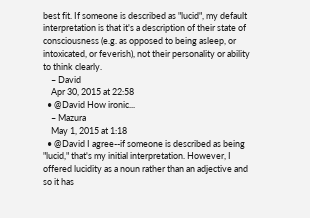best fit. If someone is described as "lucid", my default interpretation is that it's a description of their state of consciousness (e.g. as opposed to being asleep, or intoxicated, or feverish), not their personality or ability to think clearly.
    – David
    Apr 30, 2015 at 22:58
  • @David How ironic...
    – Mazura
    May 1, 2015 at 1:18
  • @David I agree--if someone is described as being "lucid," that's my initial interpretation. However, I offered lucidity as a noun rather than an adjective and so it has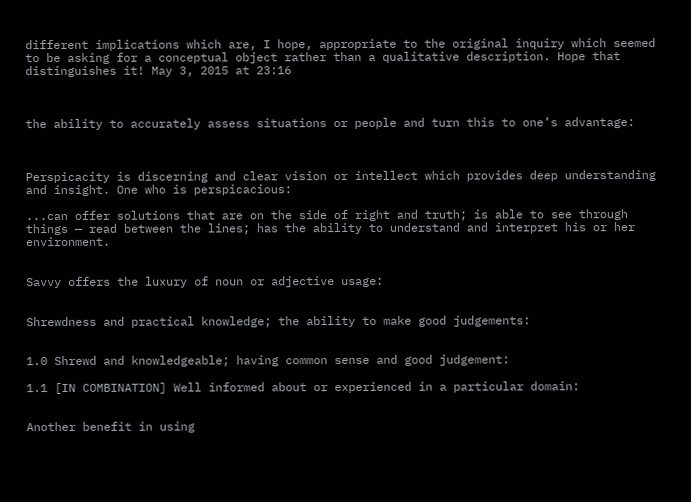different implications which are, I hope, appropriate to the original inquiry which seemed to be asking for a conceptual object rather than a qualitative description. Hope that distinguishes it! May 3, 2015 at 23:16



the ability to accurately assess situations or people and turn this to one’s advantage:



Perspicacity is discerning and clear vision or intellect which provides deep understanding and insight. One who is perspicacious:

...can offer solutions that are on the side of right and truth; is able to see through things — read between the lines; has the ability to understand and interpret his or her environment.


Savvy offers the luxury of noun or adjective usage:


Shrewdness and practical knowledge; the ability to make good judgements:


1.0 Shrewd and knowledgeable; having common sense and good judgement:

1.1 [IN COMBINATION] Well informed about or experienced in a particular domain:


Another benefit in using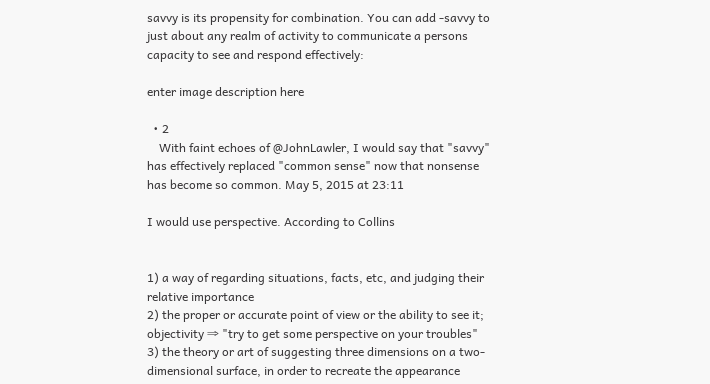savvy is its propensity for combination. You can add -savvy to just about any realm of activity to communicate a persons capacity to see and respond effectively:

enter image description here

  • 2
    With faint echoes of @JohnLawler, I would say that "savvy" has effectively replaced "common sense" now that nonsense has become so common. May 5, 2015 at 23:11

I would use perspective. According to Collins


1) a way of regarding situations, facts, etc, and judging their relative importance
2) the proper or accurate point of view or the ability to see it; objectivity ⇒ "try to get some perspective on your troubles"
3) the theory or art of suggesting three dimensions on a two-dimensional surface, in order to recreate the appearance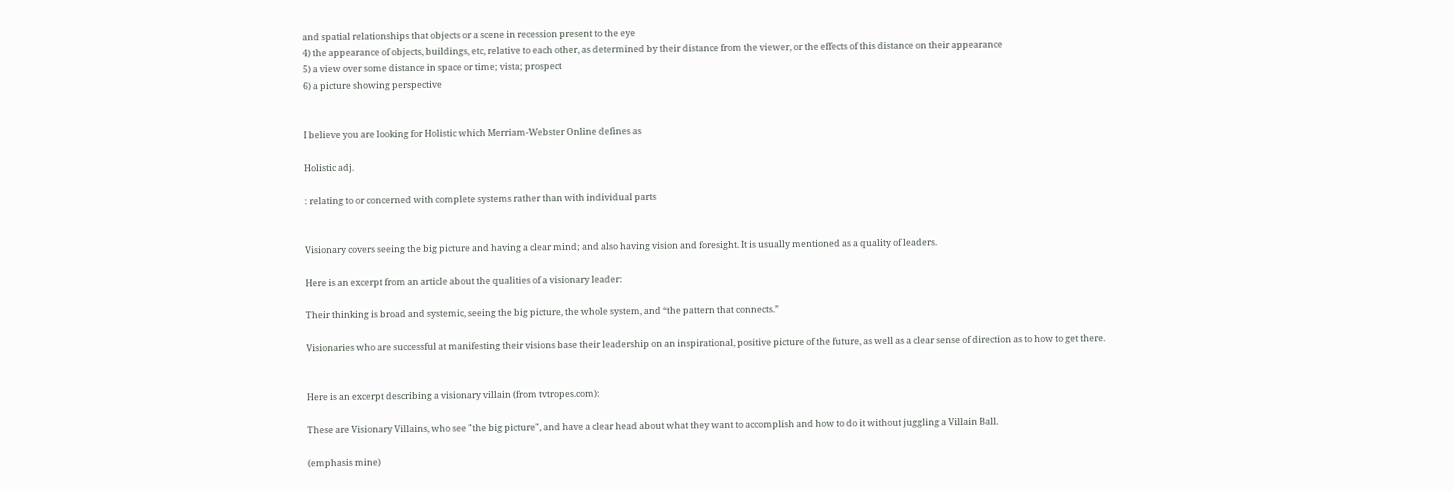and spatial relationships that objects or a scene in recession present to the eye
4) the appearance of objects, buildings, etc, relative to each other, as determined by their distance from the viewer, or the effects of this distance on their appearance
5) a view over some distance in space or time; vista; prospect
6) a picture showing perspective


I believe you are looking for Holistic which Merriam-Webster Online defines as

Holistic adj.

: relating to or concerned with complete systems rather than with individual parts


Visionary covers seeing the big picture and having a clear mind; and also having vision and foresight. It is usually mentioned as a quality of leaders.

Here is an excerpt from an article about the qualities of a visionary leader:

Their thinking is broad and systemic, seeing the big picture, the whole system, and “the pattern that connects.”

Visionaries who are successful at manifesting their visions base their leadership on an inspirational, positive picture of the future, as well as a clear sense of direction as to how to get there.


Here is an excerpt describing a visionary villain (from tvtropes.com):

These are Visionary Villains, who see "the big picture", and have a clear head about what they want to accomplish and how to do it without juggling a Villain Ball.

(emphasis mine)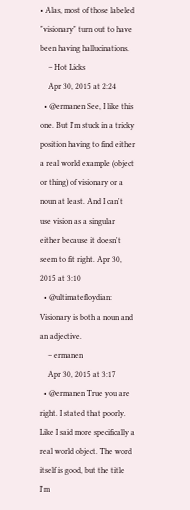• Alas, most of those labeled "visionary" turn out to have been having hallucinations.
    – Hot Licks
    Apr 30, 2015 at 2:24
  • @ermanen See, I like this one. But I'm stuck in a tricky position having to find either a real world example (object or thing) of visionary or a noun at least. And I can't use vision as a singular either because it doesn't seem to fit right. Apr 30, 2015 at 3:10
  • @ultimatefloydian: Visionary is both a noun and an adjective.
    – ermanen
    Apr 30, 2015 at 3:17
  • @ermanen True you are right. I stated that poorly. Like I said more specifically a real world object. The word itself is good, but the title I'm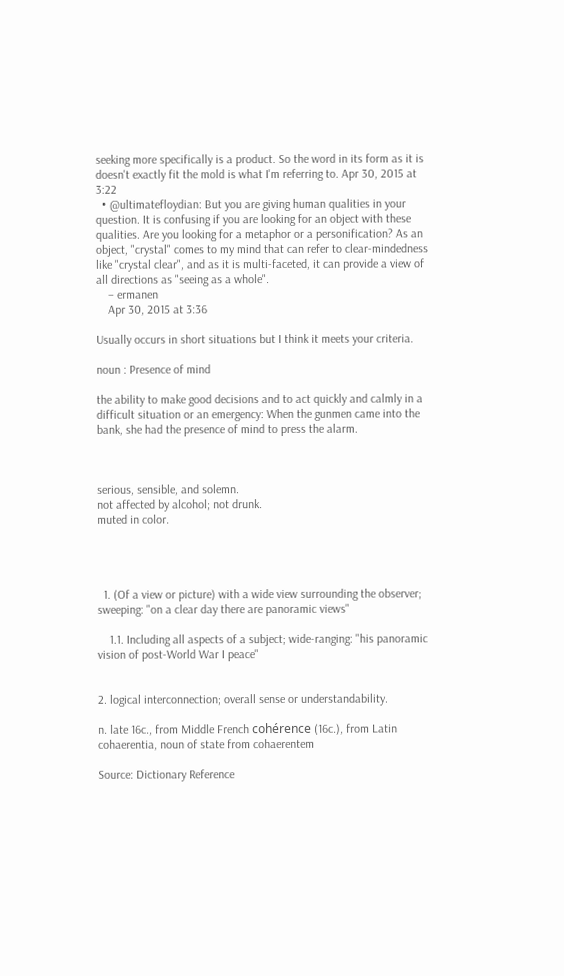seeking more specifically is a product. So the word in its form as it is doesn't exactly fit the mold is what I'm referring to. Apr 30, 2015 at 3:22
  • @ultimatefloydian: But you are giving human qualities in your question. It is confusing if you are looking for an object with these qualities. Are you looking for a metaphor or a personification? As an object, "crystal" comes to my mind that can refer to clear-mindedness like "crystal clear", and as it is multi-faceted, it can provide a view of all directions as "seeing as a whole".
    – ermanen
    Apr 30, 2015 at 3:36

Usually occurs in short situations but I think it meets your criteria.

noun : Presence of mind

the ability to make good decisions and to act quickly and calmly in a difficult situation or an emergency: When the gunmen came into the bank, she had the presence of mind to press the alarm.



serious, sensible, and solemn.
not affected by alcohol; not drunk.
muted in color.




  1. (Of a view or picture) with a wide view surrounding the observer; sweeping: "on a clear day there are panoramic views"

    1.1. Including all aspects of a subject; wide-ranging: "his panoramic vision of post-World War I peace"


2. logical interconnection; overall sense or understandability.

n. late 16c., from Middle French cohérence (16c.), from Latin cohaerentia, noun of state from cohaerentem

Source: Dictionary Reference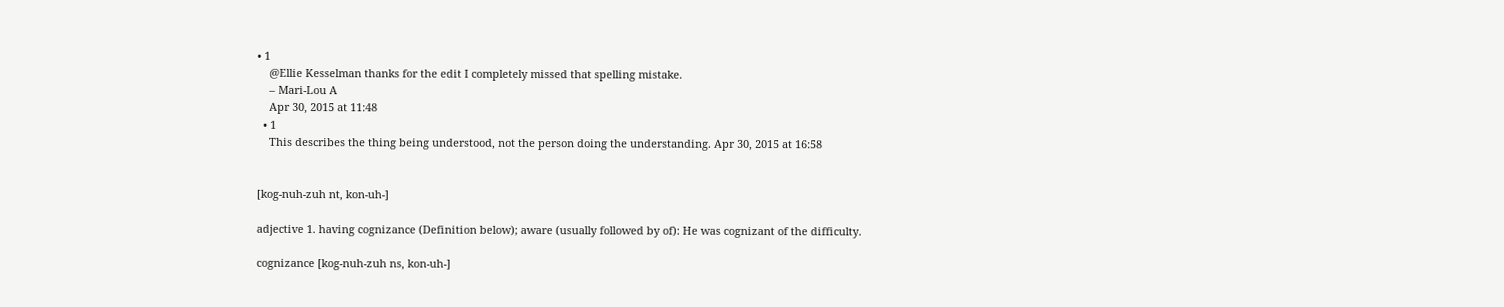• 1
    @Ellie Kesselman thanks for the edit I completely missed that spelling mistake.
    – Mari-Lou A
    Apr 30, 2015 at 11:48
  • 1
    This describes the thing being understood, not the person doing the understanding. Apr 30, 2015 at 16:58


[kog-nuh-zuh nt, kon-uh-]

adjective 1. having cognizance (Definition below); aware (usually followed by of): He was cognizant of the difficulty.

cognizance [kog-nuh-zuh ns, kon-uh-]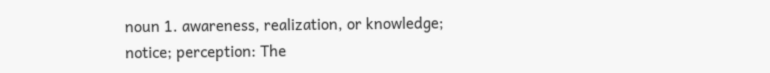noun 1. awareness, realization, or knowledge; notice; perception: The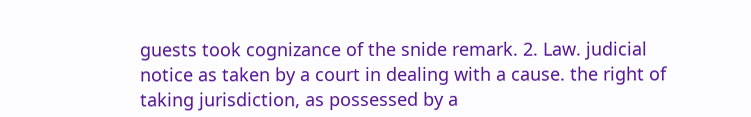guests took cognizance of the snide remark. 2. Law. judicial notice as taken by a court in dealing with a cause. the right of taking jurisdiction, as possessed by a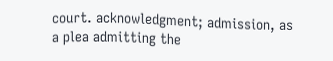court. acknowledgment; admission, as a plea admitting the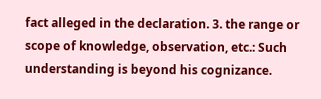fact alleged in the declaration. 3. the range or scope of knowledge, observation, etc.: Such understanding is beyond his cognizance.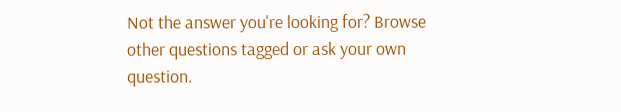Not the answer you're looking for? Browse other questions tagged or ask your own question.